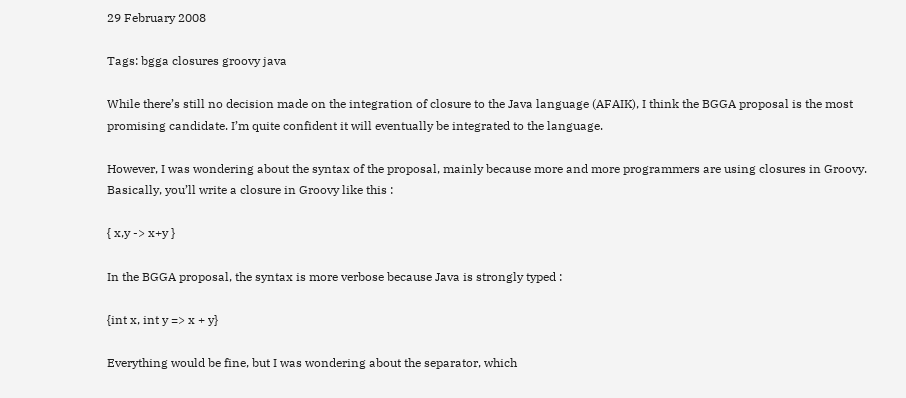29 February 2008

Tags: bgga closures groovy java

While there’s still no decision made on the integration of closure to the Java language (AFAIK), I think the BGGA proposal is the most promising candidate. I’m quite confident it will eventually be integrated to the language.

However, I was wondering about the syntax of the proposal, mainly because more and more programmers are using closures in Groovy. Basically, you’ll write a closure in Groovy like this :

{ x,y -> x+y }

In the BGGA proposal, the syntax is more verbose because Java is strongly typed :

{int x, int y => x + y}

Everything would be fine, but I was wondering about the separator, which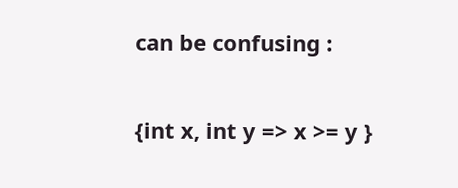can be confusing :

{int x, int y => x >= y }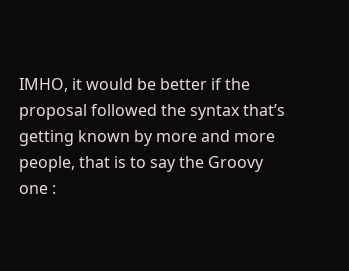IMHO, it would be better if the proposal followed the syntax that’s getting known by more and more people, that is to say the Groovy one :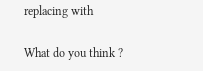replacing with

What do you think ?